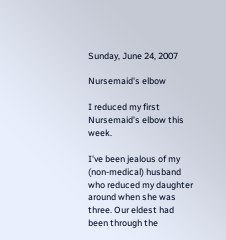Sunday, June 24, 2007

Nursemaid's elbow

I reduced my first Nursemaid's elbow this week.

I've been jealous of my (non-medical) husband who reduced my daughter around when she was three. Our eldest had been through the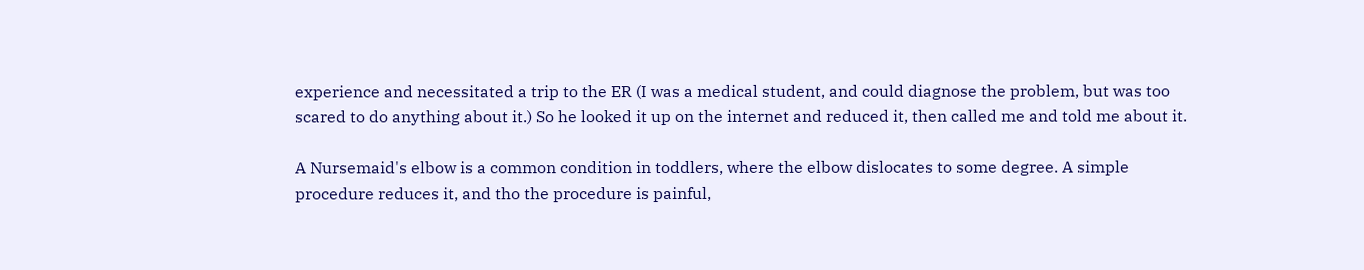experience and necessitated a trip to the ER (I was a medical student, and could diagnose the problem, but was too scared to do anything about it.) So he looked it up on the internet and reduced it, then called me and told me about it.

A Nursemaid's elbow is a common condition in toddlers, where the elbow dislocates to some degree. A simple procedure reduces it, and tho the procedure is painful,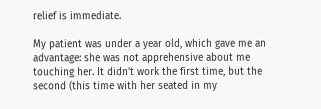relief is immediate.

My patient was under a year old, which gave me an advantage: she was not apprehensive about me touching her. It didn't work the first time, but the second (this time with her seated in my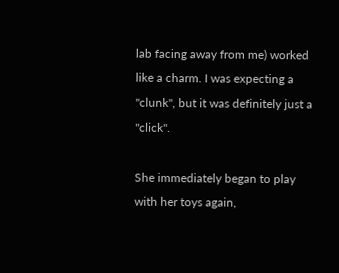lab facing away from me) worked like a charm. I was expecting a "clunk", but it was definitely just a "click".

She immediately began to play with her toys again,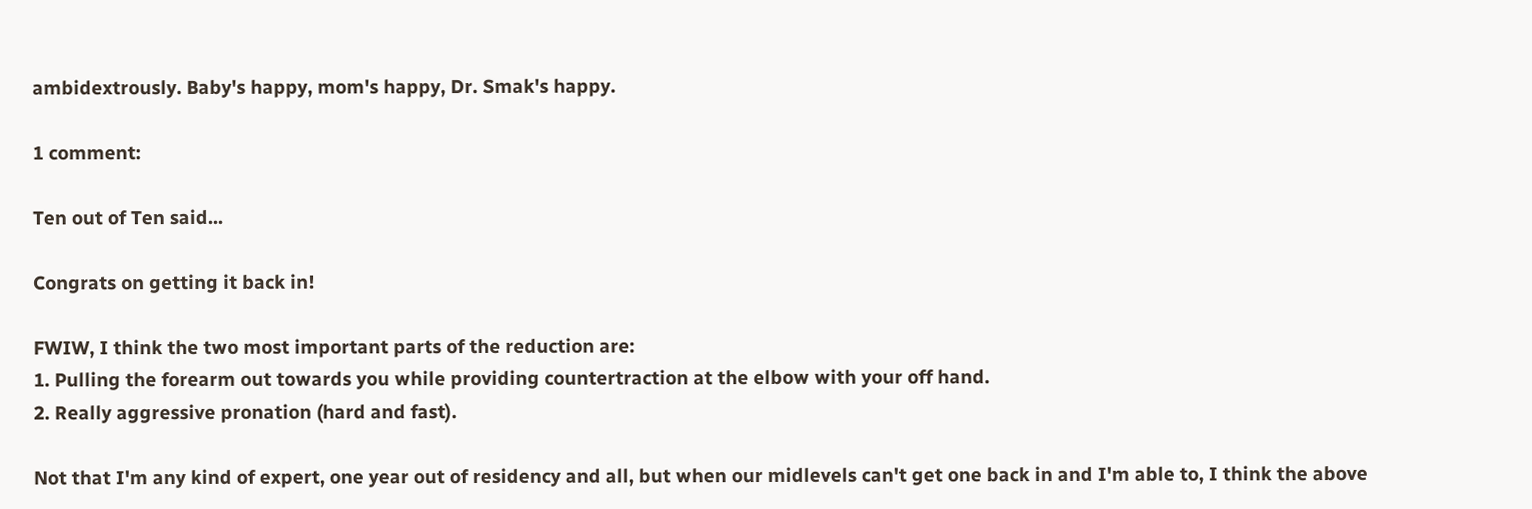ambidextrously. Baby's happy, mom's happy, Dr. Smak's happy.

1 comment:

Ten out of Ten said...

Congrats on getting it back in!

FWIW, I think the two most important parts of the reduction are:
1. Pulling the forearm out towards you while providing countertraction at the elbow with your off hand.
2. Really aggressive pronation (hard and fast).

Not that I'm any kind of expert, one year out of residency and all, but when our midlevels can't get one back in and I'm able to, I think the above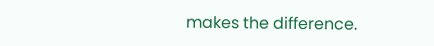makes the difference.